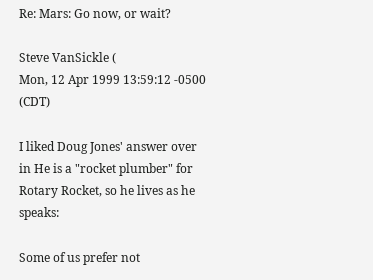Re: Mars: Go now, or wait?

Steve VanSickle (
Mon, 12 Apr 1999 13:59:12 -0500 (CDT)

I liked Doug Jones' answer over in He is a "rocket plumber" for Rotary Rocket, so he lives as he speaks:

Some of us prefer not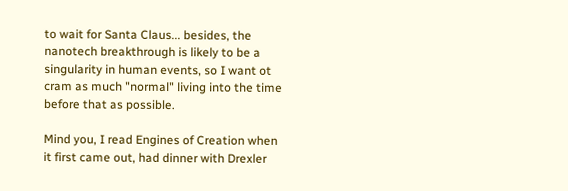to wait for Santa Claus... besides, the nanotech breakthrough is likely to be a singularity in human events, so I want ot cram as much "normal" living into the time before that as possible.

Mind you, I read Engines of Creation when it first came out, had dinner with Drexler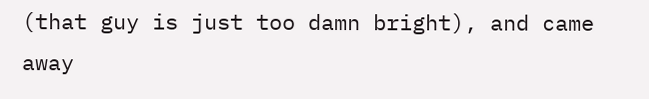(that guy is just too damn bright), and came away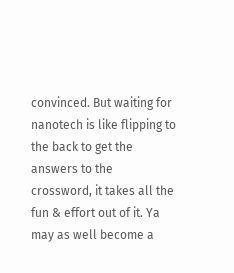convinced. But waiting for nanotech is like flipping to the back to get the answers to the crossword, it takes all the fun & effort out of it. Ya may as well become a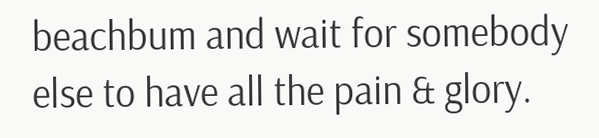beachbum and wait for somebody else to have all the pain & glory.